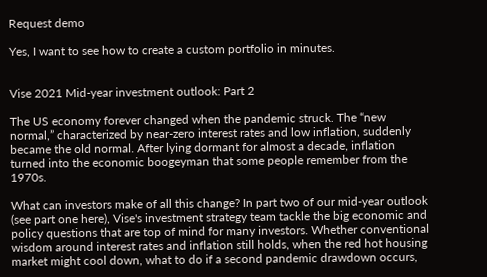Request demo

Yes, I want to see how to create a custom portfolio in minutes.


Vise 2021 Mid-year investment outlook: Part 2

The US economy forever changed when the pandemic struck. The “new normal,” characterized by near-zero interest rates and low inflation, suddenly became the old normal. After lying dormant for almost a decade, inflation turned into the economic boogeyman that some people remember from the 1970s.

What can investors make of all this change? In part two of our mid-year outlook (see part one here), Vise's investment strategy team tackle the big economic and policy questions that are top of mind for many investors. Whether conventional wisdom around interest rates and inflation still holds, when the red hot housing market might cool down, what to do if a second pandemic drawdown occurs,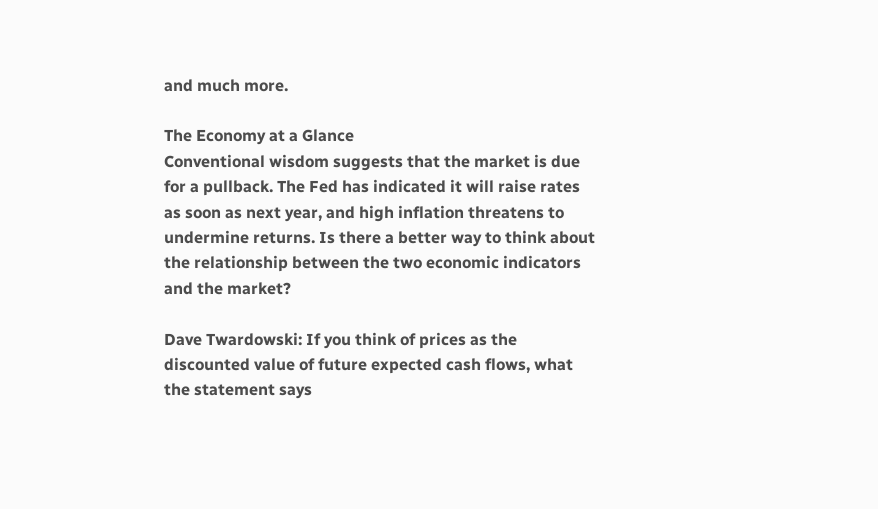and much more.

The Economy at a Glance
Conventional wisdom suggests that the market is due for a pullback. The Fed has indicated it will raise rates as soon as next year, and high inflation threatens to undermine returns. Is there a better way to think about the relationship between the two economic indicators and the market?

Dave Twardowski: If you think of prices as the discounted value of future expected cash flows, what the statement says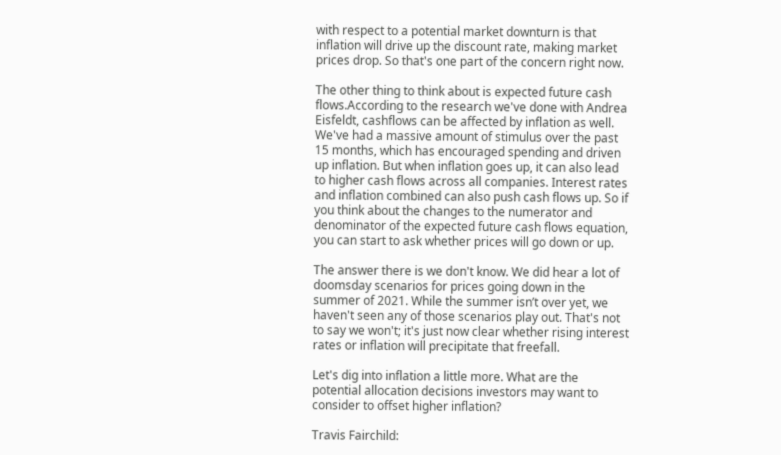with respect to a potential market downturn is that inflation will drive up the discount rate, making market prices drop. So that's one part of the concern right now.

The other thing to think about is expected future cash flows.According to the research we've done with Andrea Eisfeldt, cashflows can be affected by inflation as well. We've had a massive amount of stimulus over the past 15 months, which has encouraged spending and driven up inflation. But when inflation goes up, it can also lead to higher cash flows across all companies. Interest rates and inflation combined can also push cash flows up. So if you think about the changes to the numerator and denominator of the expected future cash flows equation, you can start to ask whether prices will go down or up.

The answer there is we don't know. We did hear a lot of doomsday scenarios for prices going down in the summer of 2021. While the summer isn’t over yet, we haven't seen any of those scenarios play out. That's not to say we won't; it's just now clear whether rising interest rates or inflation will precipitate that freefall.

Let's dig into inflation a little more. What are the potential allocation decisions investors may want to consider to offset higher inflation?

Travis Fairchild: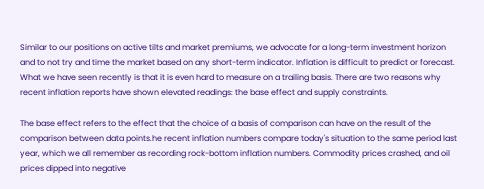Similar to our positions on active tilts and market premiums, we advocate for a long-term investment horizon and to not try and time the market based on any short-term indicator. Inflation is difficult to predict or forecast. What we have seen recently is that it is even hard to measure on a trailing basis. There are two reasons why recent inflation reports have shown elevated readings: the base effect and supply constraints.

The base effect refers to the effect that the choice of a basis of comparison can have on the result of the comparison between data points.he recent inflation numbers compare today's situation to the same period last year, which we all remember as recording rock-bottom inflation numbers. Commodity prices crashed, and oil prices dipped into negative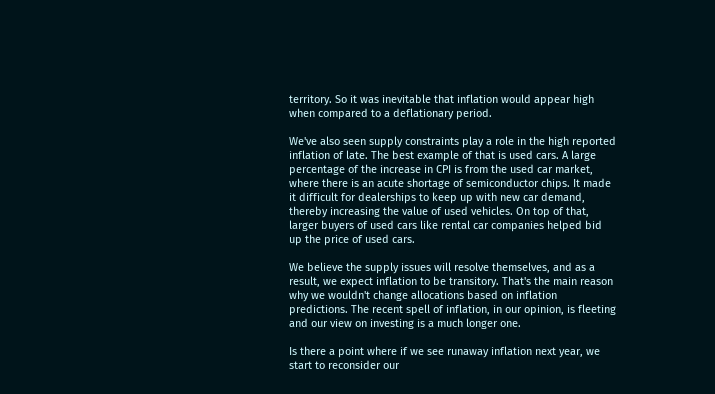territory. So it was inevitable that inflation would appear high when compared to a deflationary period.

We've also seen supply constraints play a role in the high reported inflation of late. The best example of that is used cars. A large percentage of the increase in CPI is from the used car market, where there is an acute shortage of semiconductor chips. It made it difficult for dealerships to keep up with new car demand, thereby increasing the value of used vehicles. On top of that, larger buyers of used cars like rental car companies helped bid up the price of used cars.

We believe the supply issues will resolve themselves, and as a result, we expect inflation to be transitory. That's the main reason why we wouldn't change allocations based on inflation predictions. The recent spell of inflation, in our opinion, is fleeting and our view on investing is a much longer one.

Is there a point where if we see runaway inflation next year, we start to reconsider our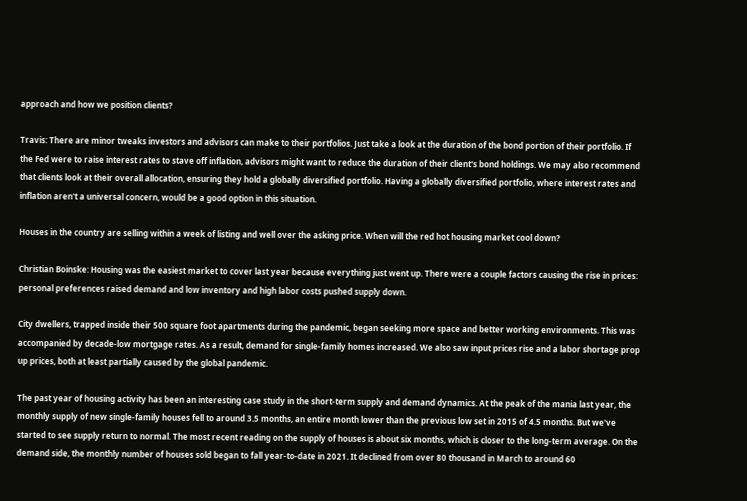approach and how we position clients?

Travis: There are minor tweaks investors and advisors can make to their portfolios. Just take a look at the duration of the bond portion of their portfolio. If the Fed were to raise interest rates to stave off inflation, advisors might want to reduce the duration of their client's bond holdings. We may also recommend that clients look at their overall allocation, ensuring they hold a globally diversified portfolio. Having a globally diversified portfolio, where interest rates and inflation aren't a universal concern, would be a good option in this situation.

Houses in the country are selling within a week of listing and well over the asking price. When will the red hot housing market cool down?

Christian Boinske: Housing was the easiest market to cover last year because everything just went up. There were a couple factors causing the rise in prices: personal preferences raised demand and low inventory and high labor costs pushed supply down.

City dwellers, trapped inside their 500 square foot apartments during the pandemic, began seeking more space and better working environments. This was accompanied by decade-low mortgage rates. As a result, demand for single-family homes increased. We also saw input prices rise and a labor shortage prop up prices, both at least partially caused by the global pandemic.

The past year of housing activity has been an interesting case study in the short-term supply and demand dynamics. At the peak of the mania last year, the monthly supply of new single-family houses fell to around 3.5 months, an entire month lower than the previous low set in 2015 of 4.5 months. But we've started to see supply return to normal. The most recent reading on the supply of houses is about six months, which is closer to the long-term average. On the demand side, the monthly number of houses sold began to fall year-to-date in 2021. It declined from over 80 thousand in March to around 60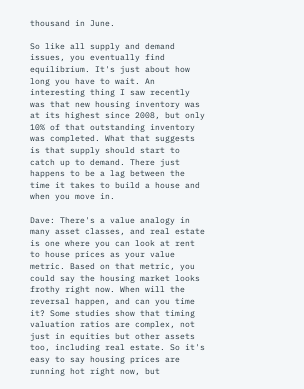thousand in June.

So like all supply and demand issues, you eventually find equilibrium. It's just about how long you have to wait. An interesting thing I saw recently was that new housing inventory was at its highest since 2008, but only 10% of that outstanding inventory was completed. What that suggests is that supply should start to catch up to demand. There just happens to be a lag between the time it takes to build a house and when you move in.

Dave: There's a value analogy in many asset classes, and real estate is one where you can look at rent to house prices as your value metric. Based on that metric, you could say the housing market looks frothy right now. When will the reversal happen, and can you time it? Some studies show that timing valuation ratios are complex, not just in equities but other assets too, including real estate. So it's easy to say housing prices are running hot right now, but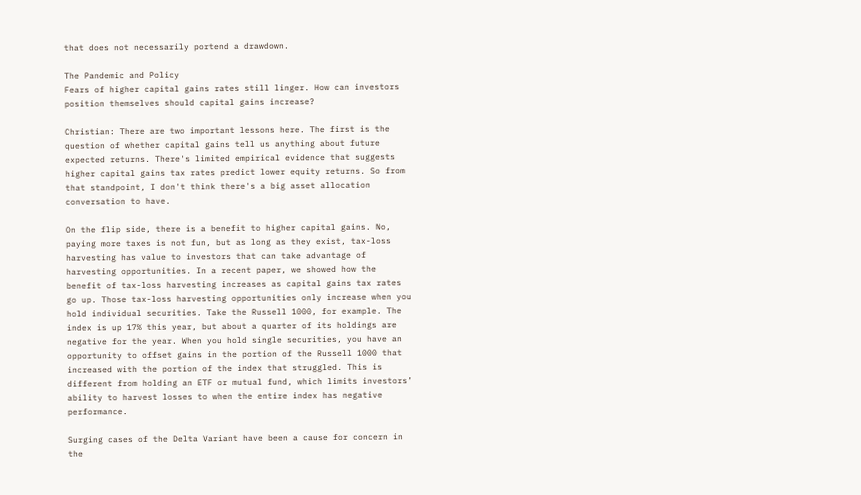that does not necessarily portend a drawdown.

The Pandemic and Policy
Fears of higher capital gains rates still linger. How can investors position themselves should capital gains increase?

Christian: There are two important lessons here. The first is the question of whether capital gains tell us anything about future expected returns. There's limited empirical evidence that suggests higher capital gains tax rates predict lower equity returns. So from that standpoint, I don't think there's a big asset allocation conversation to have.

On the flip side, there is a benefit to higher capital gains. No, paying more taxes is not fun, but as long as they exist, tax-loss harvesting has value to investors that can take advantage of harvesting opportunities. In a recent paper, we showed how the benefit of tax-loss harvesting increases as capital gains tax rates go up. Those tax-loss harvesting opportunities only increase when you hold individual securities. Take the Russell 1000, for example. The index is up 17% this year, but about a quarter of its holdings are negative for the year. When you hold single securities, you have an opportunity to offset gains in the portion of the Russell 1000 that increased with the portion of the index that struggled. This is different from holding an ETF or mutual fund, which limits investors’ ability to harvest losses to when the entire index has negative performance.

Surging cases of the Delta Variant have been a cause for concern in the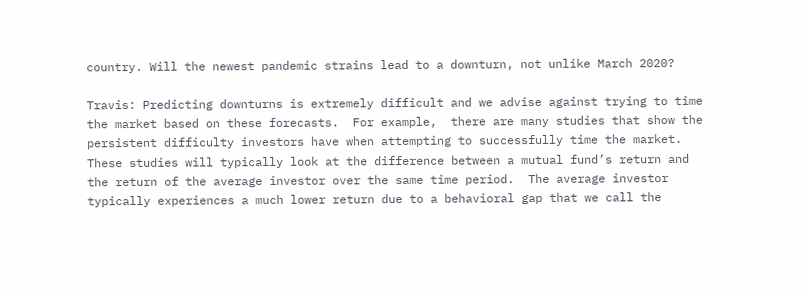country. Will the newest pandemic strains lead to a downturn, not unlike March 2020?

Travis: Predicting downturns is extremely difficult and we advise against trying to time the market based on these forecasts.  For example,  there are many studies that show the persistent difficulty investors have when attempting to successfully time the market. These studies will typically look at the difference between a mutual fund’s return and the return of the average investor over the same time period.  The average investor typically experiences a much lower return due to a behavioral gap that we call the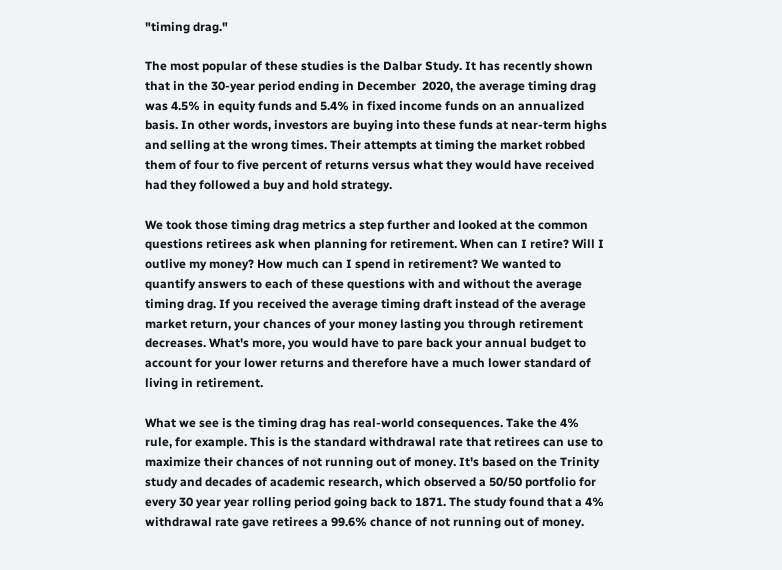"timing drag."

The most popular of these studies is the Dalbar Study. It has recently shown that in the 30-year period ending in December  2020, the average timing drag was 4.5% in equity funds and 5.4% in fixed income funds on an annualized basis. In other words, investors are buying into these funds at near-term highs and selling at the wrong times. Their attempts at timing the market robbed them of four to five percent of returns versus what they would have received had they followed a buy and hold strategy.

We took those timing drag metrics a step further and looked at the common questions retirees ask when planning for retirement. When can I retire? Will I outlive my money? How much can I spend in retirement? We wanted to quantify answers to each of these questions with and without the average timing drag. If you received the average timing draft instead of the average market return, your chances of your money lasting you through retirement decreases. What's more, you would have to pare back your annual budget to account for your lower returns and therefore have a much lower standard of living in retirement.

What we see is the timing drag has real-world consequences. Take the 4% rule, for example. This is the standard withdrawal rate that retirees can use to maximize their chances of not running out of money. It's based on the Trinity study and decades of academic research, which observed a 50/50 portfolio for every 30 year year rolling period going back to 1871. The study found that a 4% withdrawal rate gave retirees a 99.6% chance of not running out of money.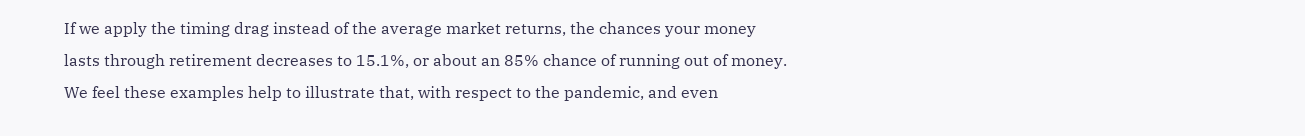If we apply the timing drag instead of the average market returns, the chances your money lasts through retirement decreases to 15.1%, or about an 85% chance of running out of money. We feel these examples help to illustrate that, with respect to the pandemic, and even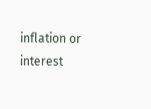inflation or interest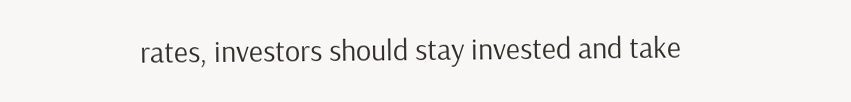rates, investors should stay invested and take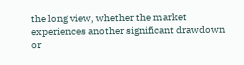the long view, whether the market experiences another significant drawdown or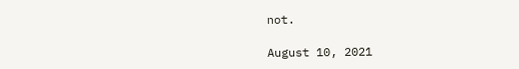not.

August 10, 2021